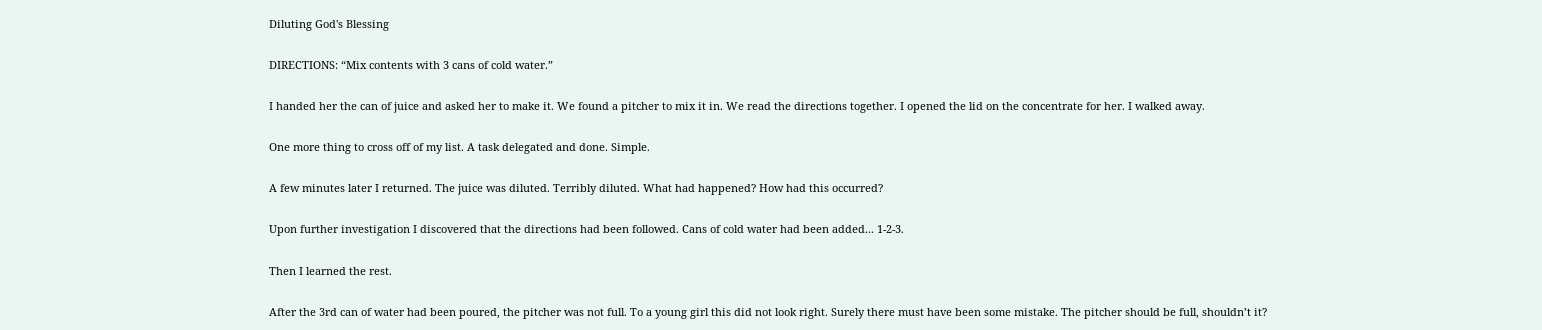Diluting God's Blessing

DIRECTIONS: “Mix contents with 3 cans of cold water.”

I handed her the can of juice and asked her to make it. We found a pitcher to mix it in. We read the directions together. I opened the lid on the concentrate for her. I walked away.

One more thing to cross off of my list. A task delegated and done. Simple.

A few minutes later I returned. The juice was diluted. Terribly diluted. What had happened? How had this occurred?

Upon further investigation I discovered that the directions had been followed. Cans of cold water had been added... 1-2-3.

Then I learned the rest.

After the 3rd can of water had been poured, the pitcher was not full. To a young girl this did not look right. Surely there must have been some mistake. The pitcher should be full, shouldn’t it?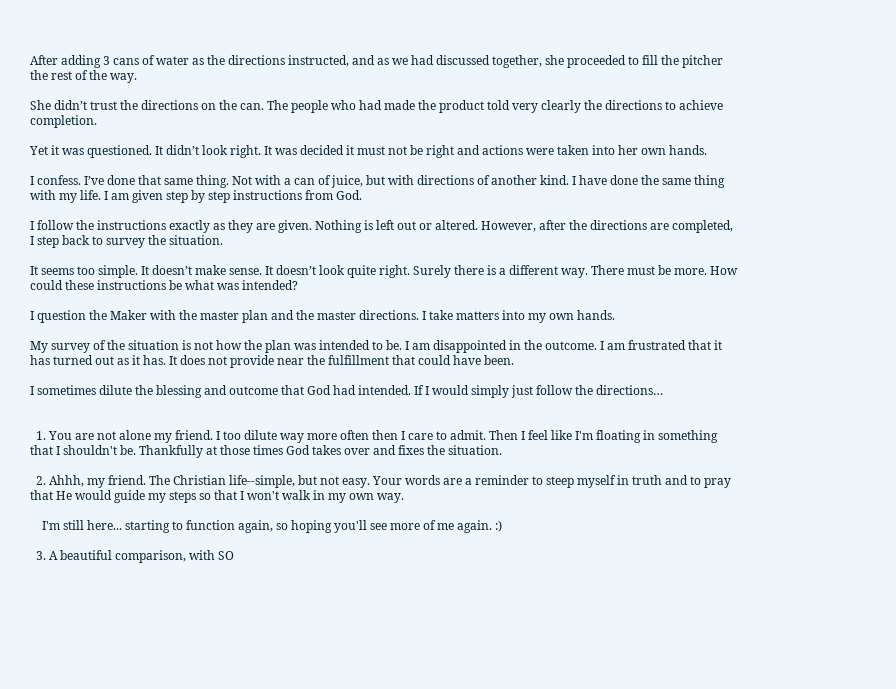After adding 3 cans of water as the directions instructed, and as we had discussed together, she proceeded to fill the pitcher the rest of the way.

She didn’t trust the directions on the can. The people who had made the product told very clearly the directions to achieve completion.

Yet it was questioned. It didn’t look right. It was decided it must not be right and actions were taken into her own hands.

I confess. I’ve done that same thing. Not with a can of juice, but with directions of another kind. I have done the same thing with my life. I am given step by step instructions from God.

I follow the instructions exactly as they are given. Nothing is left out or altered. However, after the directions are completed, I step back to survey the situation.

It seems too simple. It doesn’t make sense. It doesn’t look quite right. Surely there is a different way. There must be more. How could these instructions be what was intended?

I question the Maker with the master plan and the master directions. I take matters into my own hands.

My survey of the situation is not how the plan was intended to be. I am disappointed in the outcome. I am frustrated that it has turned out as it has. It does not provide near the fulfillment that could have been.

I sometimes dilute the blessing and outcome that God had intended. If I would simply just follow the directions…


  1. You are not alone my friend. I too dilute way more often then I care to admit. Then I feel like I'm floating in something that I shouldn't be. Thankfully at those times God takes over and fixes the situation.

  2. Ahhh, my friend. The Christian life--simple, but not easy. Your words are a reminder to steep myself in truth and to pray that He would guide my steps so that I won't walk in my own way.

    I'm still here... starting to function again, so hoping you'll see more of me again. :)

  3. A beautiful comparison, with SO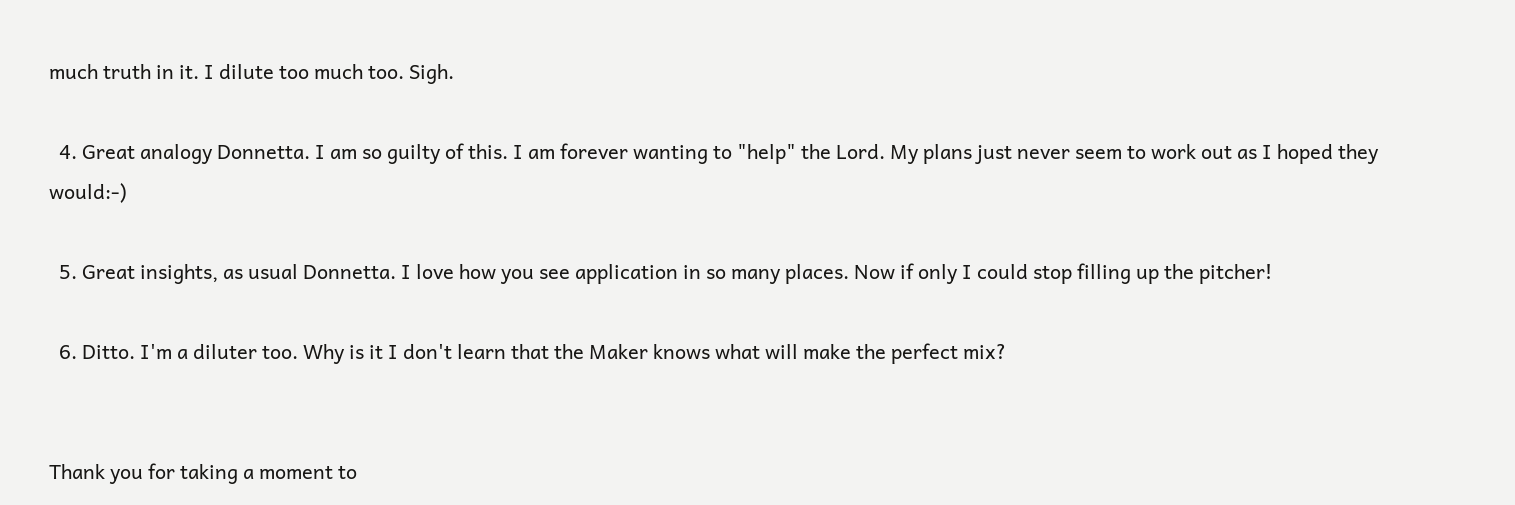much truth in it. I dilute too much too. Sigh.

  4. Great analogy Donnetta. I am so guilty of this. I am forever wanting to "help" the Lord. My plans just never seem to work out as I hoped they would:-)

  5. Great insights, as usual Donnetta. I love how you see application in so many places. Now if only I could stop filling up the pitcher!

  6. Ditto. I'm a diluter too. Why is it I don't learn that the Maker knows what will make the perfect mix?


Thank you for taking a moment to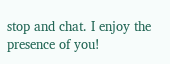stop and chat. I enjoy the presence of you!